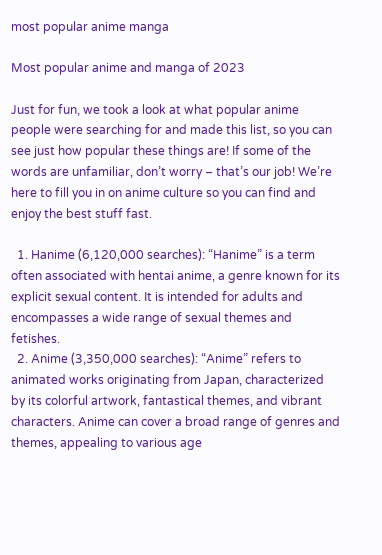most popular anime manga

Most popular anime and manga of 2023

Just for fun, we took a look at what popular anime people were searching for and made this list, so you can see just how popular these things are! If some of the words are unfamiliar, don’t worry – that’s our job! We’re here to fill you in on anime culture so you can find and enjoy the best stuff fast.

  1. Hanime (6,120,000 searches): “Hanime” is a term often associated with hentai anime, a genre known for its explicit sexual content. It is intended for adults and encompasses a wide range of sexual themes and fetishes.
  2. Anime (3,350,000 searches): “Anime” refers to animated works originating from Japan, characterized by its colorful artwork, fantastical themes, and vibrant characters. Anime can cover a broad range of genres and themes, appealing to various age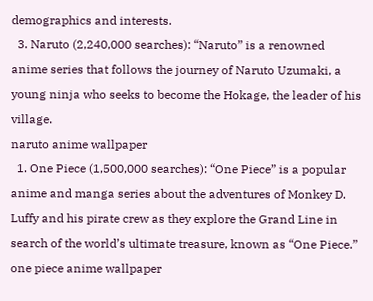demographics and interests.
  3. Naruto (2,240,000 searches): “Naruto” is a renowned anime series that follows the journey of Naruto Uzumaki, a young ninja who seeks to become the Hokage, the leader of his village.
naruto anime wallpaper
  1. One Piece (1,500,000 searches): “One Piece” is a popular anime and manga series about the adventures of Monkey D. Luffy and his pirate crew as they explore the Grand Line in search of the world’s ultimate treasure, known as “One Piece.”
one piece anime wallpaper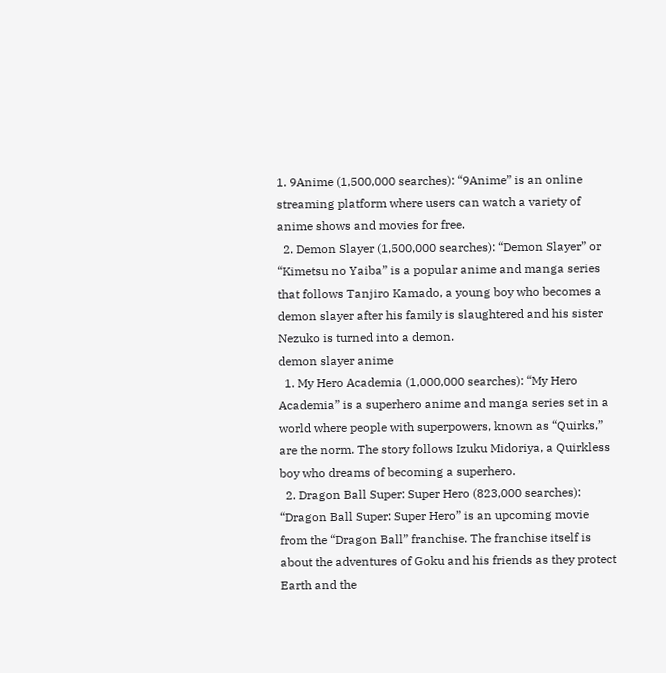1. 9Anime (1,500,000 searches): “9Anime” is an online streaming platform where users can watch a variety of anime shows and movies for free.
  2. Demon Slayer (1,500,000 searches): “Demon Slayer” or “Kimetsu no Yaiba” is a popular anime and manga series that follows Tanjiro Kamado, a young boy who becomes a demon slayer after his family is slaughtered and his sister Nezuko is turned into a demon.
demon slayer anime
  1. My Hero Academia (1,000,000 searches): “My Hero Academia” is a superhero anime and manga series set in a world where people with superpowers, known as “Quirks,” are the norm. The story follows Izuku Midoriya, a Quirkless boy who dreams of becoming a superhero.
  2. Dragon Ball Super: Super Hero (823,000 searches): “Dragon Ball Super: Super Hero” is an upcoming movie from the “Dragon Ball” franchise. The franchise itself is about the adventures of Goku and his friends as they protect Earth and the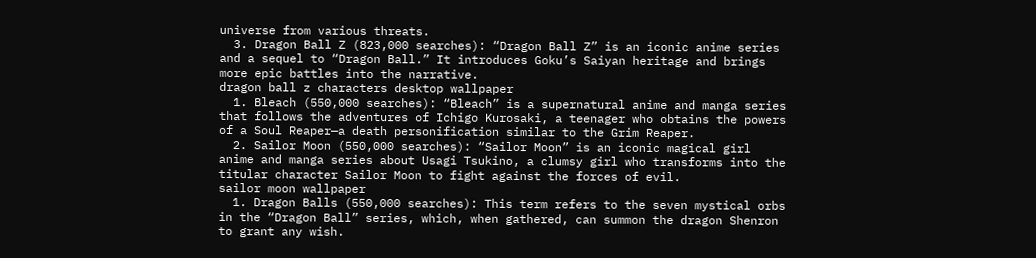universe from various threats.
  3. Dragon Ball Z (823,000 searches): “Dragon Ball Z” is an iconic anime series and a sequel to “Dragon Ball.” It introduces Goku’s Saiyan heritage and brings more epic battles into the narrative.
dragon ball z characters desktop wallpaper
  1. Bleach (550,000 searches): “Bleach” is a supernatural anime and manga series that follows the adventures of Ichigo Kurosaki, a teenager who obtains the powers of a Soul Reaper—a death personification similar to the Grim Reaper.
  2. Sailor Moon (550,000 searches): “Sailor Moon” is an iconic magical girl anime and manga series about Usagi Tsukino, a clumsy girl who transforms into the titular character Sailor Moon to fight against the forces of evil.
sailor moon wallpaper
  1. Dragon Balls (550,000 searches): This term refers to the seven mystical orbs in the “Dragon Ball” series, which, when gathered, can summon the dragon Shenron to grant any wish.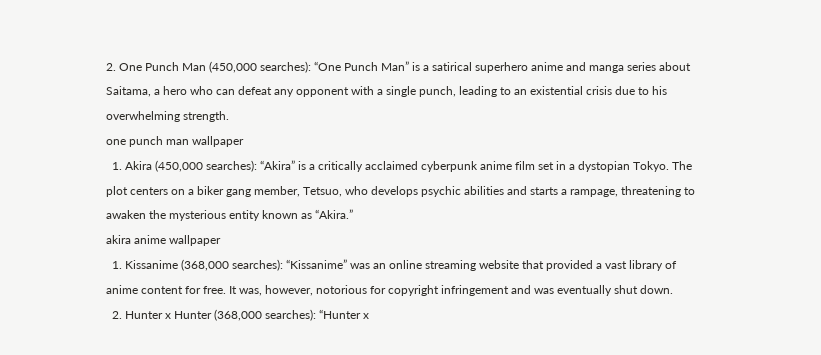2. One Punch Man (450,000 searches): “One Punch Man” is a satirical superhero anime and manga series about Saitama, a hero who can defeat any opponent with a single punch, leading to an existential crisis due to his overwhelming strength.
one punch man wallpaper
  1. Akira (450,000 searches): “Akira” is a critically acclaimed cyberpunk anime film set in a dystopian Tokyo. The plot centers on a biker gang member, Tetsuo, who develops psychic abilities and starts a rampage, threatening to awaken the mysterious entity known as “Akira.”
akira anime wallpaper
  1. Kissanime (368,000 searches): “Kissanime” was an online streaming website that provided a vast library of anime content for free. It was, however, notorious for copyright infringement and was eventually shut down.
  2. Hunter x Hunter (368,000 searches): “Hunter x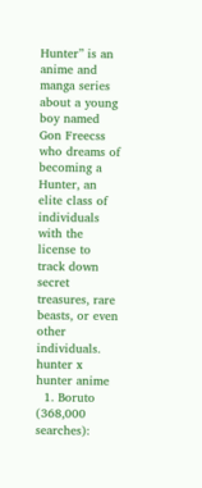Hunter” is an anime and manga series about a young boy named Gon Freecss who dreams of becoming a Hunter, an elite class of individuals with the license to track down secret treasures, rare beasts, or even other individuals.
hunter x hunter anime
  1. Boruto (368,000 searches):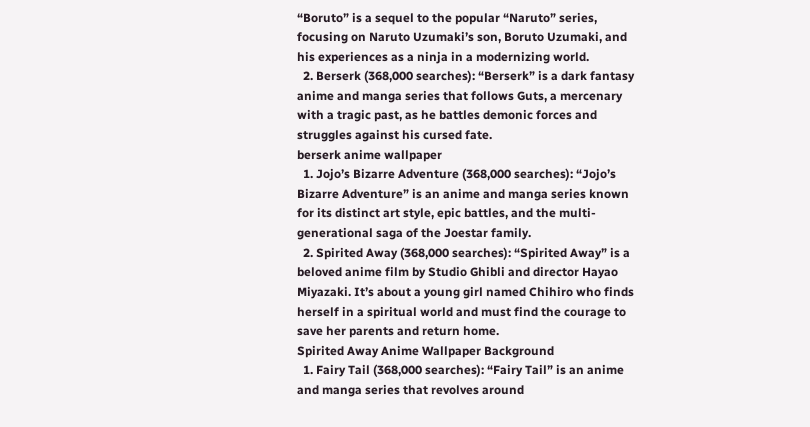“Boruto” is a sequel to the popular “Naruto” series, focusing on Naruto Uzumaki’s son, Boruto Uzumaki, and his experiences as a ninja in a modernizing world.
  2. Berserk (368,000 searches): “Berserk” is a dark fantasy anime and manga series that follows Guts, a mercenary with a tragic past, as he battles demonic forces and struggles against his cursed fate.
berserk anime wallpaper
  1. Jojo’s Bizarre Adventure (368,000 searches): “Jojo’s Bizarre Adventure” is an anime and manga series known for its distinct art style, epic battles, and the multi-generational saga of the Joestar family.
  2. Spirited Away (368,000 searches): “Spirited Away” is a beloved anime film by Studio Ghibli and director Hayao Miyazaki. It’s about a young girl named Chihiro who finds herself in a spiritual world and must find the courage to save her parents and return home.
Spirited Away Anime Wallpaper Background
  1. Fairy Tail (368,000 searches): “Fairy Tail” is an anime and manga series that revolves around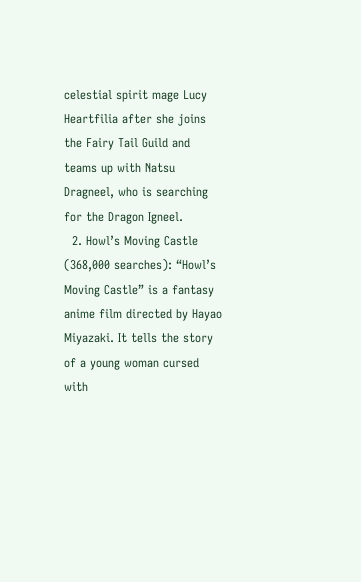celestial spirit mage Lucy Heartfilia after she joins the Fairy Tail Guild and teams up with Natsu Dragneel, who is searching for the Dragon Igneel.
  2. Howl’s Moving Castle (368,000 searches): “Howl’s Moving Castle” is a fantasy anime film directed by Hayao Miyazaki. It tells the story of a young woman cursed with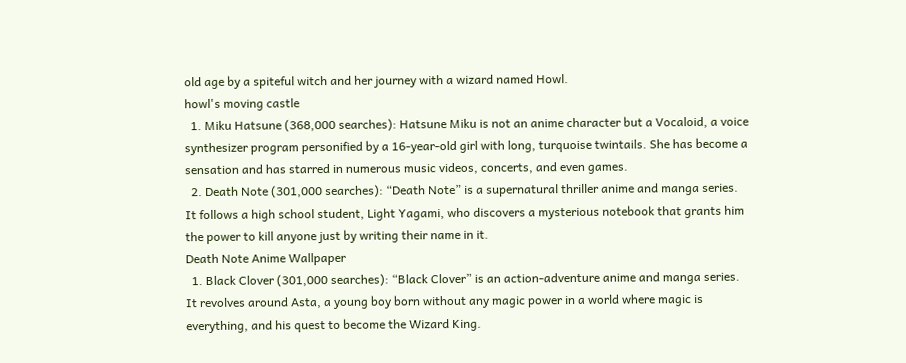old age by a spiteful witch and her journey with a wizard named Howl.
howl's moving castle
  1. Miku Hatsune (368,000 searches): Hatsune Miku is not an anime character but a Vocaloid, a voice synthesizer program personified by a 16-year-old girl with long, turquoise twintails. She has become a sensation and has starred in numerous music videos, concerts, and even games.
  2. Death Note (301,000 searches): “Death Note” is a supernatural thriller anime and manga series. It follows a high school student, Light Yagami, who discovers a mysterious notebook that grants him the power to kill anyone just by writing their name in it.
Death Note Anime Wallpaper
  1. Black Clover (301,000 searches): “Black Clover” is an action-adventure anime and manga series. It revolves around Asta, a young boy born without any magic power in a world where magic is everything, and his quest to become the Wizard King.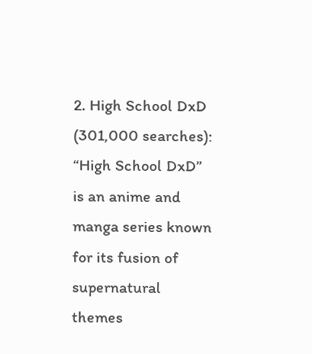2. High School DxD (301,000 searches): “High School DxD” is an anime and manga series known for its fusion of supernatural themes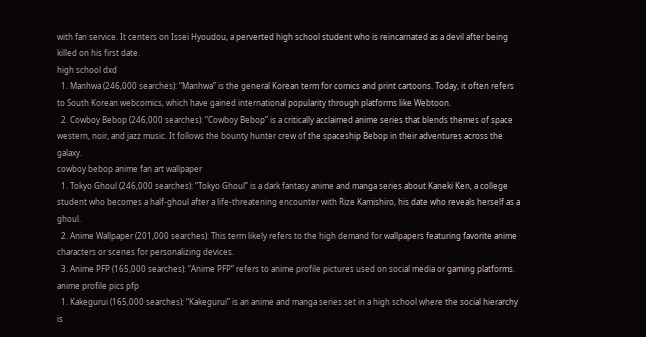with fan service. It centers on Issei Hyoudou, a perverted high school student who is reincarnated as a devil after being killed on his first date.
high school dxd
  1. Manhwa (246,000 searches): “Manhwa” is the general Korean term for comics and print cartoons. Today, it often refers to South Korean webcomics, which have gained international popularity through platforms like Webtoon.
  2. Cowboy Bebop (246,000 searches): “Cowboy Bebop” is a critically acclaimed anime series that blends themes of space western, noir, and jazz music. It follows the bounty hunter crew of the spaceship Bebop in their adventures across the galaxy.
cowboy bebop anime fan art wallpaper
  1. Tokyo Ghoul (246,000 searches): “Tokyo Ghoul” is a dark fantasy anime and manga series about Kaneki Ken, a college student who becomes a half-ghoul after a life-threatening encounter with Rize Kamishiro, his date who reveals herself as a ghoul.
  2. Anime Wallpaper (201,000 searches): This term likely refers to the high demand for wallpapers featuring favorite anime characters or scenes for personalizing devices.
  3. Anime PFP (165,000 searches): “Anime PFP” refers to anime profile pictures used on social media or gaming platforms.
anime profile pics pfp
  1. Kakegurui (165,000 searches): “Kakegurui” is an anime and manga series set in a high school where the social hierarchy is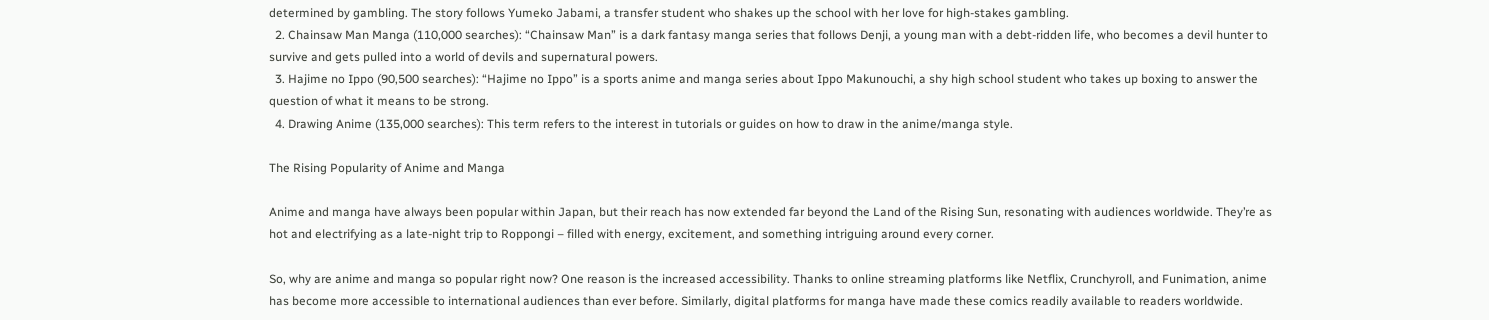determined by gambling. The story follows Yumeko Jabami, a transfer student who shakes up the school with her love for high-stakes gambling.
  2. Chainsaw Man Manga (110,000 searches): “Chainsaw Man” is a dark fantasy manga series that follows Denji, a young man with a debt-ridden life, who becomes a devil hunter to survive and gets pulled into a world of devils and supernatural powers.
  3. Hajime no Ippo (90,500 searches): “Hajime no Ippo” is a sports anime and manga series about Ippo Makunouchi, a shy high school student who takes up boxing to answer the question of what it means to be strong.
  4. Drawing Anime (135,000 searches): This term refers to the interest in tutorials or guides on how to draw in the anime/manga style.

The Rising Popularity of Anime and Manga

Anime and manga have always been popular within Japan, but their reach has now extended far beyond the Land of the Rising Sun, resonating with audiences worldwide. They’re as hot and electrifying as a late-night trip to Roppongi – filled with energy, excitement, and something intriguing around every corner.

So, why are anime and manga so popular right now? One reason is the increased accessibility. Thanks to online streaming platforms like Netflix, Crunchyroll, and Funimation, anime has become more accessible to international audiences than ever before. Similarly, digital platforms for manga have made these comics readily available to readers worldwide.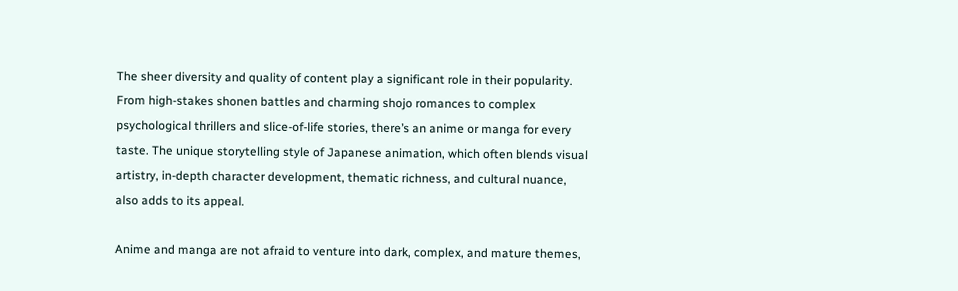The sheer diversity and quality of content play a significant role in their popularity. From high-stakes shonen battles and charming shojo romances to complex psychological thrillers and slice-of-life stories, there’s an anime or manga for every taste. The unique storytelling style of Japanese animation, which often blends visual artistry, in-depth character development, thematic richness, and cultural nuance, also adds to its appeal.

Anime and manga are not afraid to venture into dark, complex, and mature themes,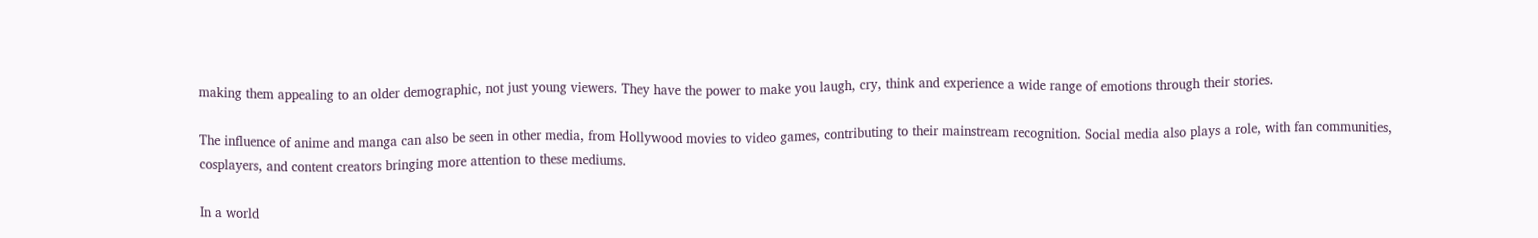making them appealing to an older demographic, not just young viewers. They have the power to make you laugh, cry, think and experience a wide range of emotions through their stories.

The influence of anime and manga can also be seen in other media, from Hollywood movies to video games, contributing to their mainstream recognition. Social media also plays a role, with fan communities, cosplayers, and content creators bringing more attention to these mediums.

In a world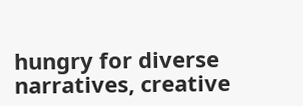hungry for diverse narratives, creative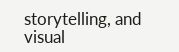storytelling, and visual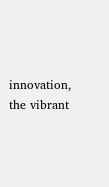innovation, the vibrant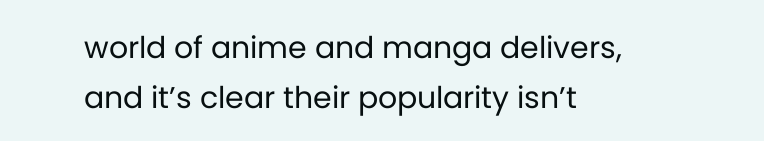world of anime and manga delivers, and it’s clear their popularity isn’t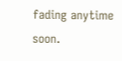fading anytime soon.